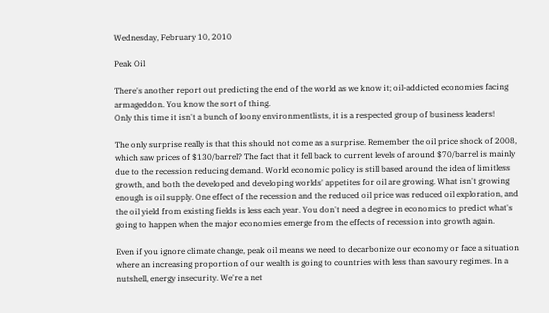Wednesday, February 10, 2010

Peak Oil

There's another report out predicting the end of the world as we know it; oil-addicted economies facing armageddon. You know the sort of thing.
Only this time it isn't a bunch of loony environmentlists, it is a respected group of business leaders!

The only surprise really is that this should not come as a surprise. Remember the oil price shock of 2008, which saw prices of $130/barrel? The fact that it fell back to current levels of around $70/barrel is mainly due to the recession reducing demand. World economic policy is still based around the idea of limitless growth, and both the developed and developing worlds' appetites for oil are growing. What isn't growing enough is oil supply. One effect of the recession and the reduced oil price was reduced oil exploration, and the oil yield from existing fields is less each year. You don't need a degree in economics to predict what's going to happen when the major economies emerge from the effects of recession into growth again.

Even if you ignore climate change, peak oil means we need to decarbonize our economy or face a situation where an increasing proportion of our wealth is going to countries with less than savoury regimes. In a nutshell, energy insecurity. We're a net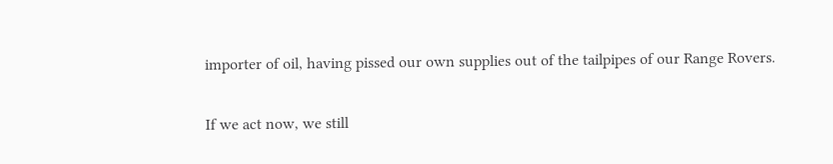importer of oil, having pissed our own supplies out of the tailpipes of our Range Rovers.

If we act now, we still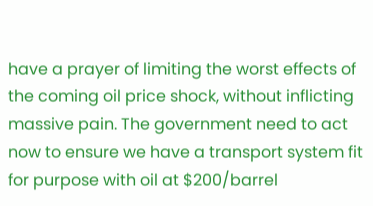have a prayer of limiting the worst effects of the coming oil price shock, without inflicting massive pain. The government need to act now to ensure we have a transport system fit for purpose with oil at $200/barrel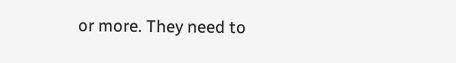or more. They need to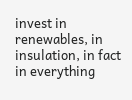invest in renewables, in insulation, in fact in everything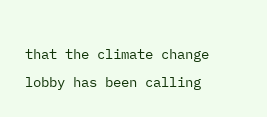that the climate change lobby has been calling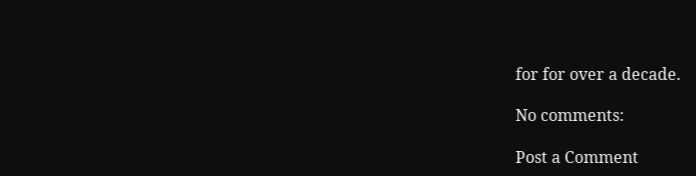for for over a decade.

No comments:

Post a Comment